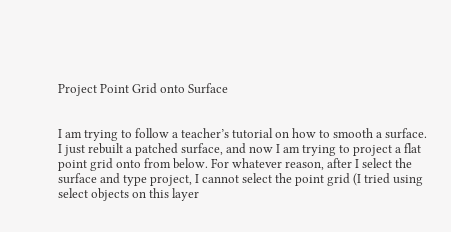Project Point Grid onto Surface


I am trying to follow a teacher’s tutorial on how to smooth a surface. I just rebuilt a patched surface, and now I am trying to project a flat point grid onto from below. For whatever reason, after I select the surface and type project, I cannot select the point grid (I tried using select objects on this layer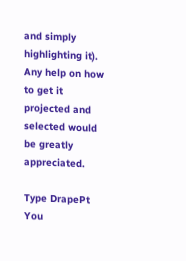and simply highlighting it). Any help on how to get it projected and selected would be greatly appreciated.

Type DrapePt
You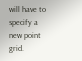will have to specify a new point grid.